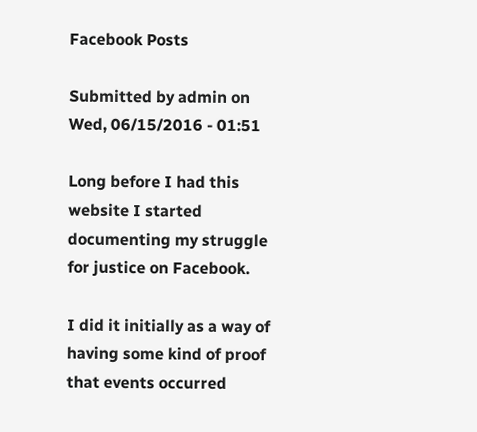Facebook Posts

Submitted by admin on Wed, 06/15/2016 - 01:51

Long before I had this website I started documenting my struggle for justice on Facebook.

I did it initially as a way of having some kind of proof that events occurred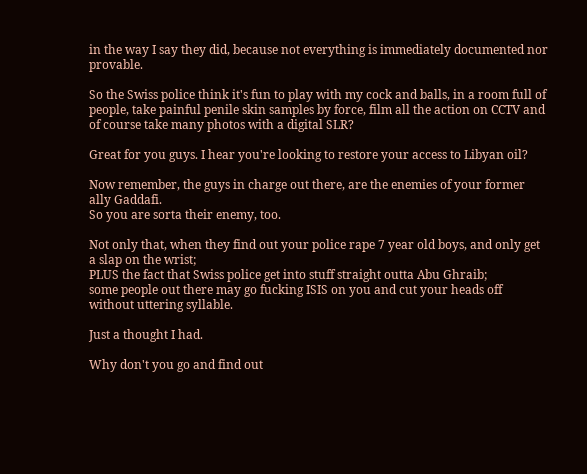in the way I say they did, because not everything is immediately documented nor provable.

So the Swiss police think it's fun to play with my cock and balls, in a room full of people, take painful penile skin samples by force, film all the action on CCTV and of course take many photos with a digital SLR?

Great for you guys. I hear you're looking to restore your access to Libyan oil?

Now remember, the guys in charge out there, are the enemies of your former ally Gaddafi.
So you are sorta their enemy, too.

Not only that, when they find out your police rape 7 year old boys, and only get a slap on the wrist;
PLUS the fact that Swiss police get into stuff straight outta Abu Ghraib;
some people out there may go fucking ISIS on you and cut your heads off without uttering syllable.

Just a thought I had.

Why don't you go and find out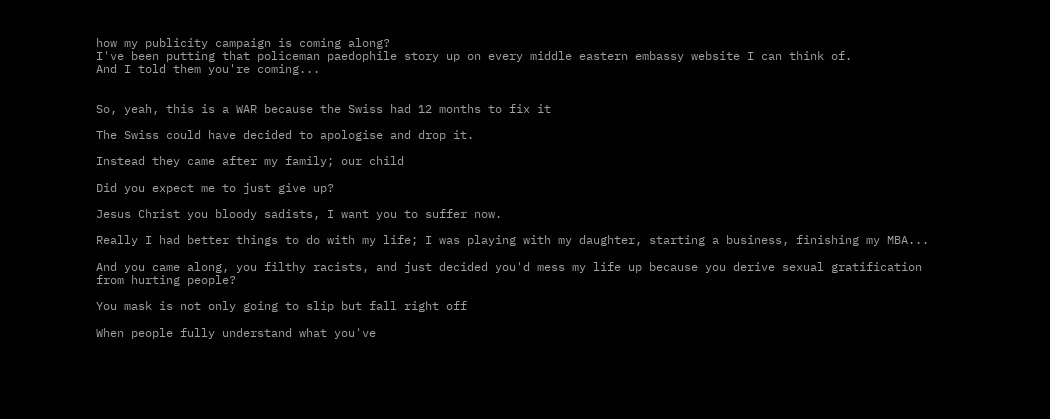how my publicity campaign is coming along?
I've been putting that policeman paedophile story up on every middle eastern embassy website I can think of.
And I told them you're coming...


So, yeah, this is a WAR because the Swiss had 12 months to fix it

The Swiss could have decided to apologise and drop it.

Instead they came after my family; our child

Did you expect me to just give up?

Jesus Christ you bloody sadists, I want you to suffer now.

Really I had better things to do with my life; I was playing with my daughter, starting a business, finishing my MBA...

And you came along, you filthy racists, and just decided you'd mess my life up because you derive sexual gratification from hurting people?

You mask is not only going to slip but fall right off

When people fully understand what you've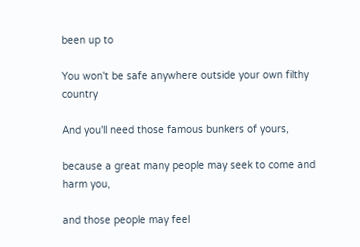been up to

You won't be safe anywhere outside your own filthy country

And you'll need those famous bunkers of yours,

because a great many people may seek to come and harm you,

and those people may feel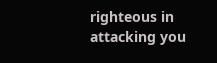righteous in attacking you